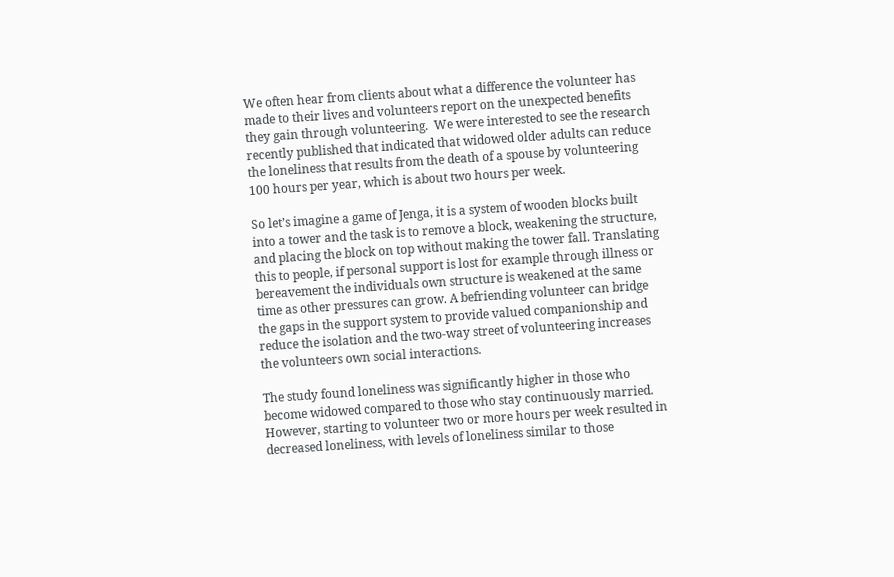We often hear from clients about what a difference the volunteer has made to their lives and volunteers report on the unexpected benefits they gain through volunteering.  We were interested to see the research recently published that indicated that widowed older adults can reduce the loneliness that results from the death of a spouse by volunteering 100 hours per year, which is about two hours per week.

So let’s imagine a game of Jenga, it is a system of wooden blocks built into a tower and the task is to remove a block, weakening the structure, and placing the block on top without making the tower fall. Translating this to people, if personal support is lost for example through illness or bereavement the individuals own structure is weakened at the same time as other pressures can grow. A befriending volunteer can bridge the gaps in the support system to provide valued companionship and reduce the isolation and the two-way street of volunteering increases the volunteers own social interactions.

The study found loneliness was significantly higher in those who become widowed compared to those who stay continuously married. However, starting to volunteer two or more hours per week resulted in decreased loneliness, with levels of loneliness similar to those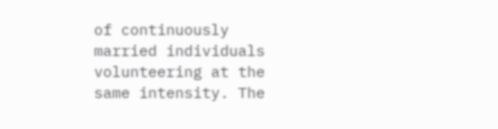of continuously married individuals volunteering at the same intensity. The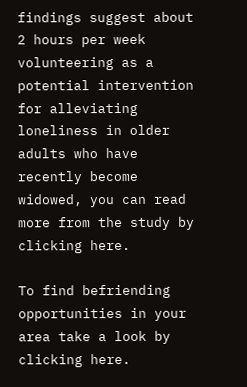findings suggest about 2 hours per week volunteering as a potential intervention for alleviating loneliness in older adults who have recently become widowed, you can read more from the study by clicking here.

To find befriending opportunities in your area take a look by clicking here.